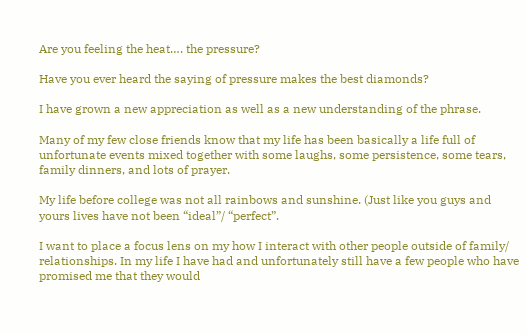Are you feeling the heat…. the pressure?

Have you ever heard the saying of pressure makes the best diamonds?

I have grown a new appreciation as well as a new understanding of the phrase.

Many of my few close friends know that my life has been basically a life full of unfortunate events mixed together with some laughs, some persistence, some tears, family dinners, and lots of prayer.

My life before college was not all rainbows and sunshine. (Just like you guys and yours lives have not been “ideal”/ “perfect”.

I want to place a focus lens on my how I interact with other people outside of family/ relationships. In my life I have had and unfortunately still have a few people who have promised me that they would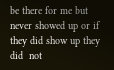be there for me but never showed up or if they did show up they did  not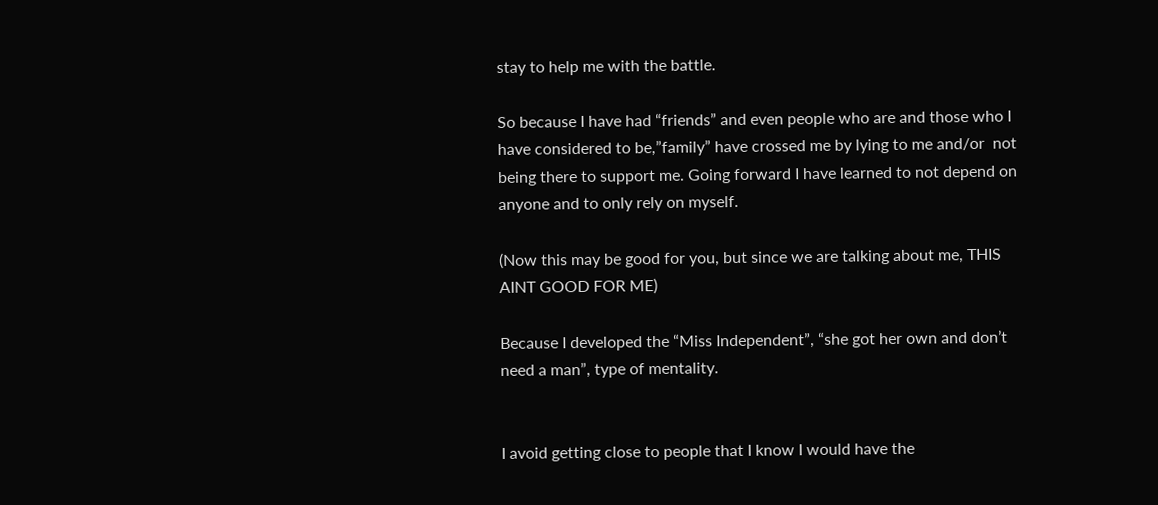stay to help me with the battle.

So because I have had “friends” and even people who are and those who I have considered to be,”family” have crossed me by lying to me and/or  not being there to support me. Going forward I have learned to not depend on anyone and to only rely on myself.

(Now this may be good for you, but since we are talking about me, THIS AINT GOOD FOR ME)

Because I developed the “Miss Independent”, “she got her own and don’t need a man”, type of mentality.


I avoid getting close to people that I know I would have the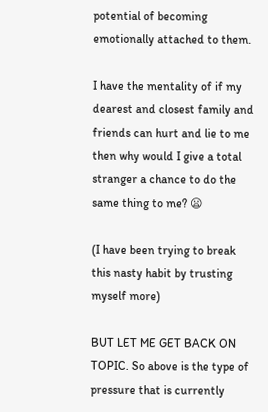potential of becoming emotionally attached to them.

I have the mentality of if my dearest and closest family and friends can hurt and lie to me then why would I give a total stranger a chance to do the same thing to me? 😦

(I have been trying to break this nasty habit by trusting myself more)

BUT LET ME GET BACK ON TOPIC. So above is the type of pressure that is currently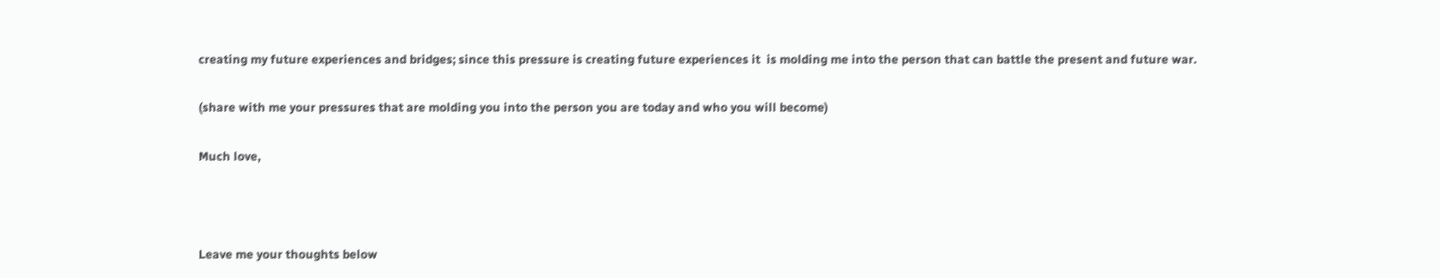creating my future experiences and bridges; since this pressure is creating future experiences it  is molding me into the person that can battle the present and future war.

(share with me your pressures that are molding you into the person you are today and who you will become)

Much love,



Leave me your thoughts below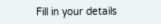Fill in your details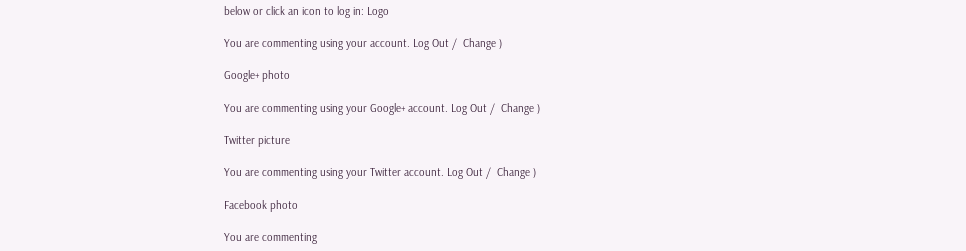below or click an icon to log in: Logo

You are commenting using your account. Log Out /  Change )

Google+ photo

You are commenting using your Google+ account. Log Out /  Change )

Twitter picture

You are commenting using your Twitter account. Log Out /  Change )

Facebook photo

You are commenting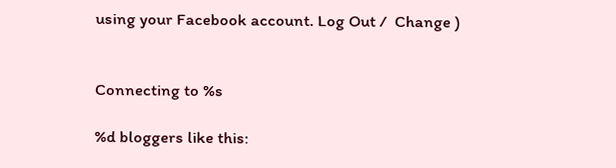using your Facebook account. Log Out /  Change )


Connecting to %s

%d bloggers like this: